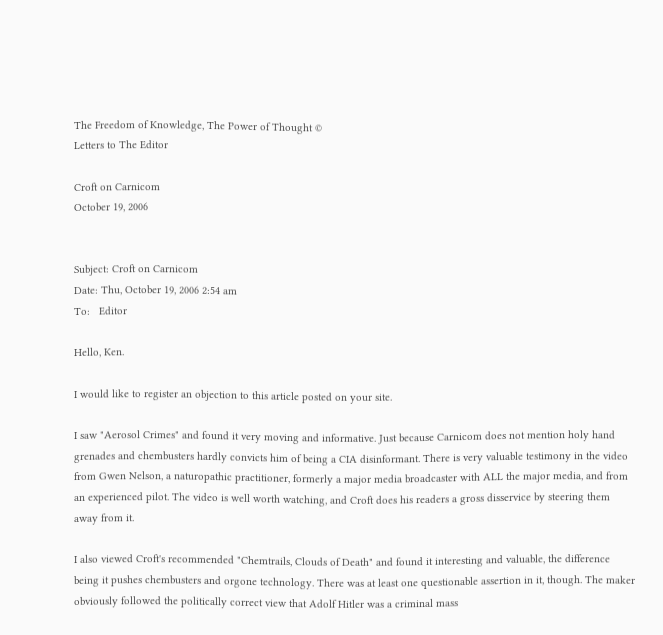The Freedom of Knowledge, The Power of Thought ©
Letters to The Editor

Croft on Carnicom
October 19, 2006


Subject: Croft on Carnicom
Date: Thu, October 19, 2006 2:54 am
To:   Editor

Hello, Ken.

I would like to register an objection to this article posted on your site.

I saw "Aerosol Crimes" and found it very moving and informative. Just because Carnicom does not mention holy hand grenades and chembusters hardly convicts him of being a CIA disinformant. There is very valuable testimony in the video from Gwen Nelson, a naturopathic practitioner, formerly a major media broadcaster with ALL the major media, and from an experienced pilot. The video is well worth watching, and Croft does his readers a gross disservice by steering them away from it.

I also viewed Croft's recommended "Chemtrails, Clouds of Death" and found it interesting and valuable, the difference being it pushes chembusters and orgone technology. There was at least one questionable assertion in it, though. The maker obviously followed the politically correct view that Adolf Hitler was a criminal mass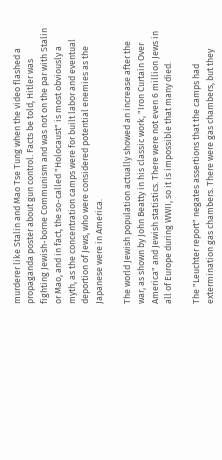murderer like Stalin and Mao Tse Tung when the video flashed a propaganda poster about gun control. Facts be told, Hitler was fighting Jewish-borne Communism and was not on the par with Stalin or Mao, and in fact, the so-called "Holocaust" is most obviously a myth, as the concentration camps were for built labor and eventual deportion of Jews, who were considered potential enemies as the Japanese were in America.

The world Jewish population actually showed an increase after the war, as shown by John Beatty in his classic work, "Iron Curtain Over America" and Jewish statistics. There were not even 6 million Jews in all of Europe during WWII, so it is impossible that many died.

The "Leuchter report" negates assertions that the camps had extermination gas chambers. There were gas chambers, but they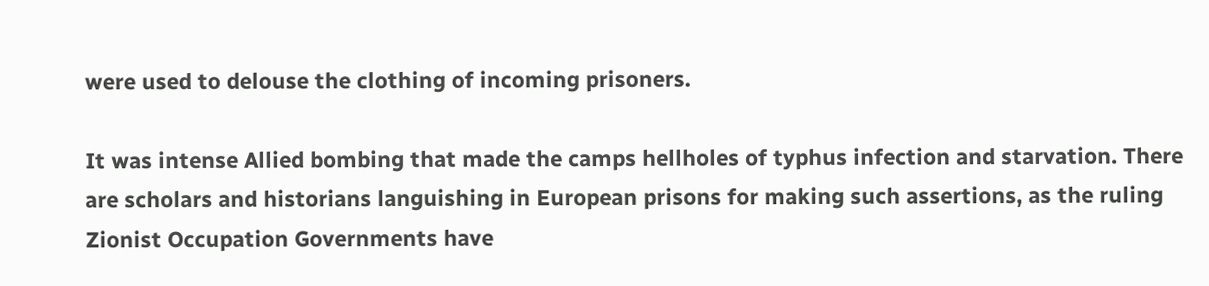were used to delouse the clothing of incoming prisoners.

It was intense Allied bombing that made the camps hellholes of typhus infection and starvation. There are scholars and historians languishing in European prisons for making such assertions, as the ruling Zionist Occupation Governments have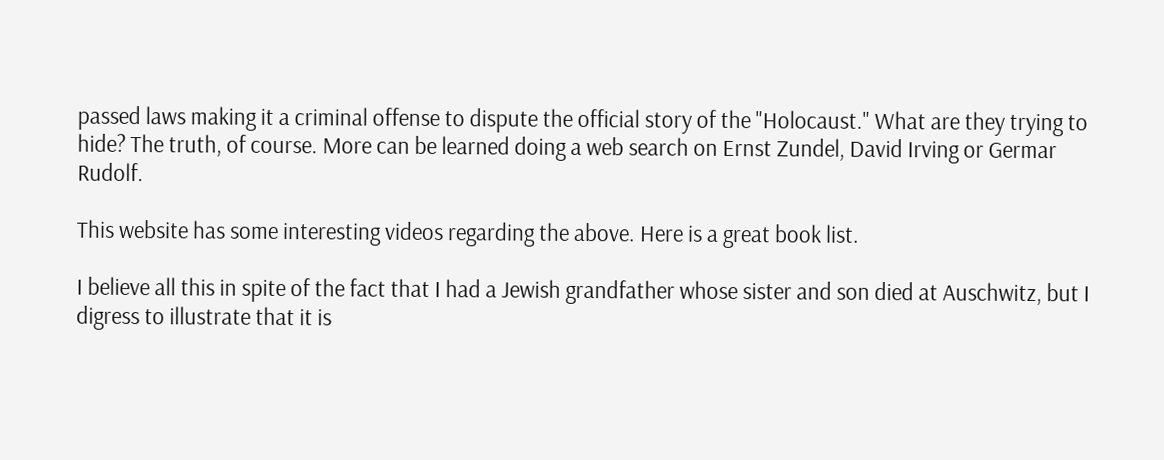passed laws making it a criminal offense to dispute the official story of the "Holocaust." What are they trying to hide? The truth, of course. More can be learned doing a web search on Ernst Zundel, David Irving or Germar Rudolf.

This website has some interesting videos regarding the above. Here is a great book list.

I believe all this in spite of the fact that I had a Jewish grandfather whose sister and son died at Auschwitz, but I digress to illustrate that it is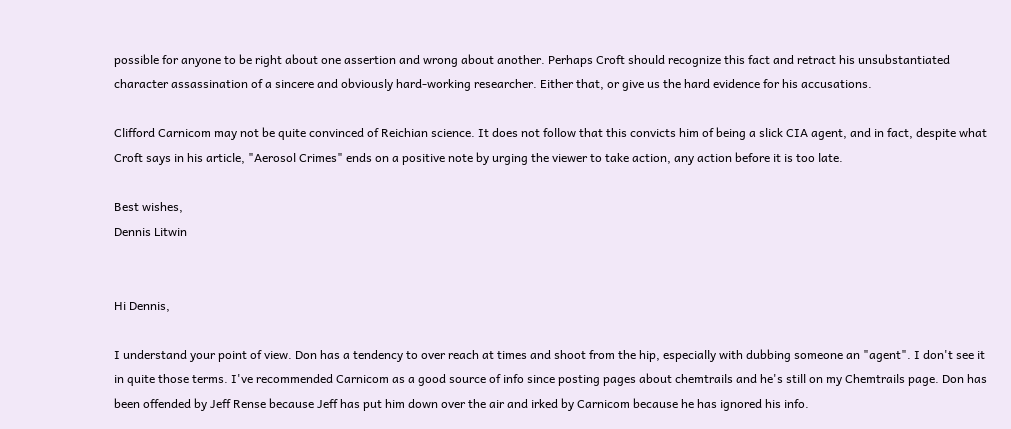possible for anyone to be right about one assertion and wrong about another. Perhaps Croft should recognize this fact and retract his unsubstantiated character assassination of a sincere and obviously hard-working researcher. Either that, or give us the hard evidence for his accusations.

Clifford Carnicom may not be quite convinced of Reichian science. It does not follow that this convicts him of being a slick CIA agent, and in fact, despite what Croft says in his article, "Aerosol Crimes" ends on a positive note by urging the viewer to take action, any action before it is too late.

Best wishes,
Dennis Litwin


Hi Dennis,

I understand your point of view. Don has a tendency to over reach at times and shoot from the hip, especially with dubbing someone an "agent". I don't see it in quite those terms. I've recommended Carnicom as a good source of info since posting pages about chemtrails and he's still on my Chemtrails page. Don has been offended by Jeff Rense because Jeff has put him down over the air and irked by Carnicom because he has ignored his info.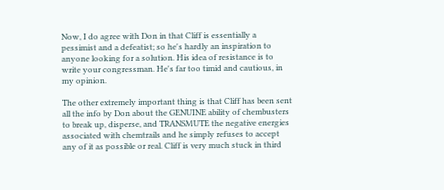Now, I do agree with Don in that Cliff is essentially a pessimist and a defeatist; so he's hardly an inspiration to anyone looking for a solution. His idea of resistance is to write your congressman. He's far too timid and cautious, in my opinion.

The other extremely important thing is that Cliff has been sent all the info by Don about the GENUINE ability of chembusters to break up, disperse, and TRANSMUTE the negative energies associated with chemtrails and he simply refuses to accept any of it as possible or real. Cliff is very much stuck in third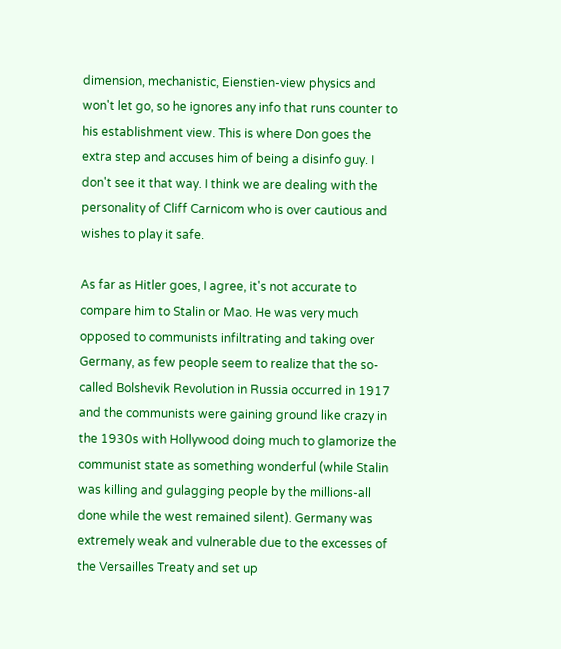dimension, mechanistic, Eienstien-view physics and won't let go, so he ignores any info that runs counter to his establishment view. This is where Don goes the extra step and accuses him of being a disinfo guy. I don't see it that way. I think we are dealing with the personality of Cliff Carnicom who is over cautious and wishes to play it safe.

As far as Hitler goes, I agree, it's not accurate to compare him to Stalin or Mao. He was very much opposed to communists infiltrating and taking over Germany, as few people seem to realize that the so-called Bolshevik Revolution in Russia occurred in 1917 and the communists were gaining ground like crazy in the 1930s with Hollywood doing much to glamorize the communist state as something wonderful (while Stalin was killing and gulagging people by the millions-all done while the west remained silent). Germany was extremely weak and vulnerable due to the excesses of the Versailles Treaty and set up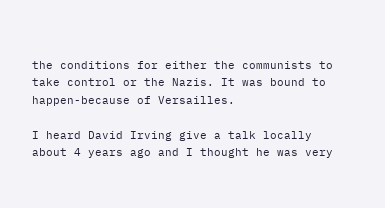the conditions for either the communists to take control or the Nazis. It was bound to happen-because of Versailles.

I heard David Irving give a talk locally about 4 years ago and I thought he was very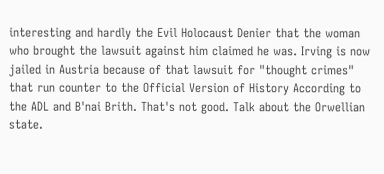interesting and hardly the Evil Holocaust Denier that the woman who brought the lawsuit against him claimed he was. Irving is now jailed in Austria because of that lawsuit for "thought crimes" that run counter to the Official Version of History According to the ADL and B'nai Brith. That's not good. Talk about the Orwellian state.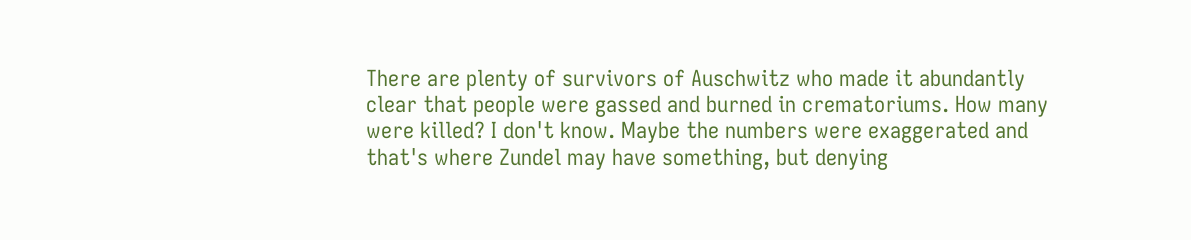There are plenty of survivors of Auschwitz who made it abundantly clear that people were gassed and burned in crematoriums. How many were killed? I don't know. Maybe the numbers were exaggerated and that's where Zundel may have something, but denying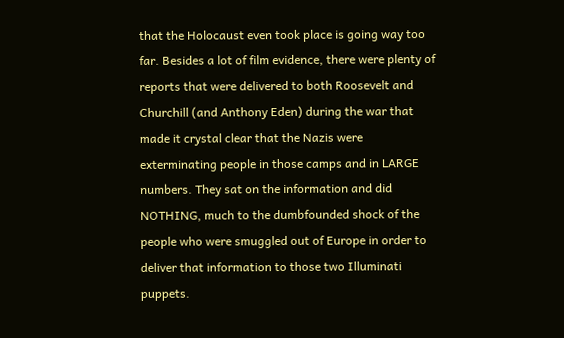that the Holocaust even took place is going way too far. Besides a lot of film evidence, there were plenty of reports that were delivered to both Roosevelt and Churchill (and Anthony Eden) during the war that made it crystal clear that the Nazis were exterminating people in those camps and in LARGE numbers. They sat on the information and did NOTHING, much to the dumbfounded shock of the people who were smuggled out of Europe in order to deliver that information to those two Illuminati puppets.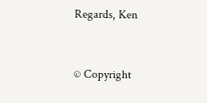Regards, Ken


© Copyright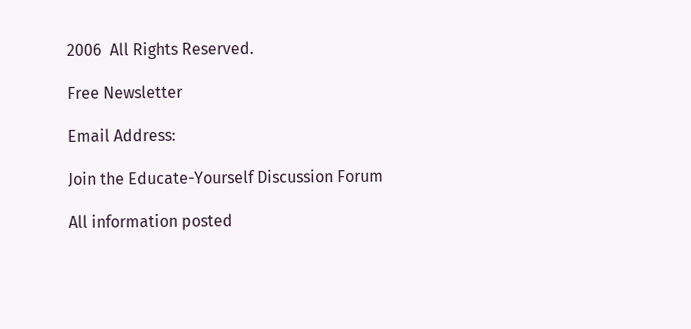2006  All Rights Reserved.

Free Newsletter

Email Address:

Join the Educate-Yourself Discussion Forum

All information posted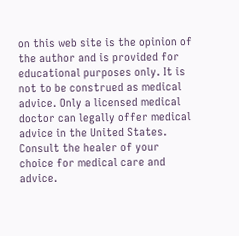on this web site is the opinion of the author and is provided for educational purposes only. It is not to be construed as medical advice. Only a licensed medical doctor can legally offer medical advice in the United States. Consult the healer of your choice for medical care and advice.